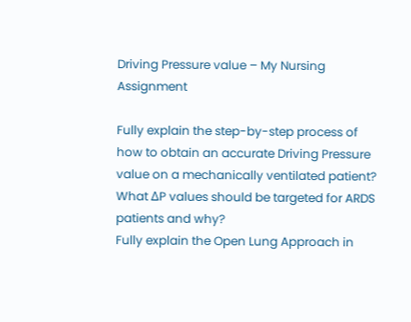Driving Pressure value – My Nursing Assignment

Fully explain the step-by-step process of how to obtain an accurate Driving Pressure value on a mechanically ventilated patient?
What ΔP values should be targeted for ARDS patients and why?
Fully explain the Open Lung Approach in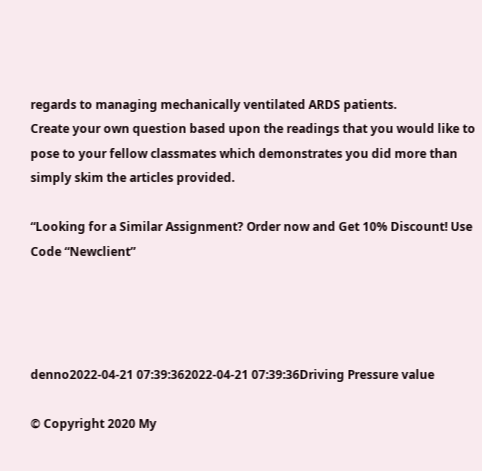regards to managing mechanically ventilated ARDS patients.
Create your own question based upon the readings that you would like to pose to your fellow classmates which demonstrates you did more than simply skim the articles provided.

“Looking for a Similar Assignment? Order now and Get 10% Discount! Use Code “Newclient”




denno2022-04-21 07:39:362022-04-21 07:39:36Driving Pressure value

© Copyright 2020 My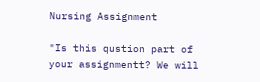Nursing Assignment

"Is this qustion part of your assignmentt? We will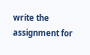write the assignment for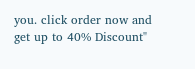you. click order now and get up to 40% Discount"